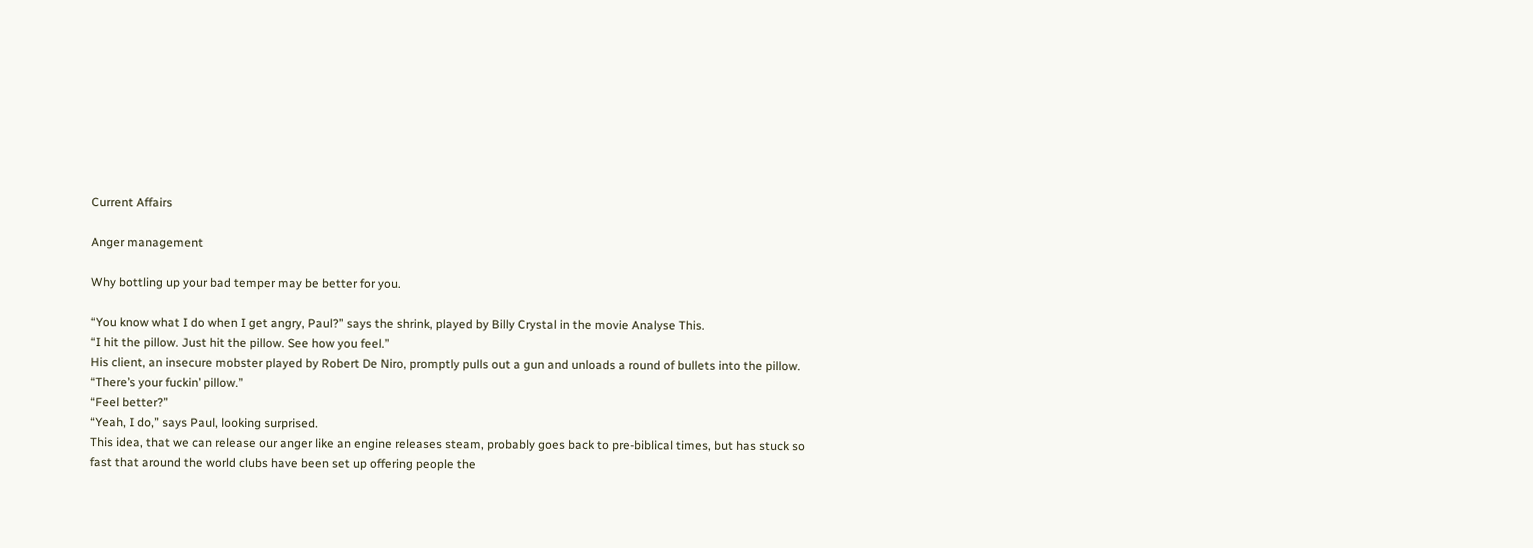Current Affairs

Anger management

Why bottling up your bad temper may be better for you.

“You know what I do when I get angry, Paul?” says the shrink, played by Billy Crystal in the movie Analyse This.
“I hit the pillow. Just hit the pillow. See how you feel.”
His client, an insecure mobster played by Robert De Niro, promptly pulls out a gun and unloads a round of bullets into the pillow.
“There’s your fuckin’ pillow.”
“Feel better?”
“Yeah, I do,” says Paul, looking surprised.
This idea, that we can release our anger like an engine releases steam, probably goes back to pre-biblical times, but has stuck so fast that around the world clubs have been set up offering people the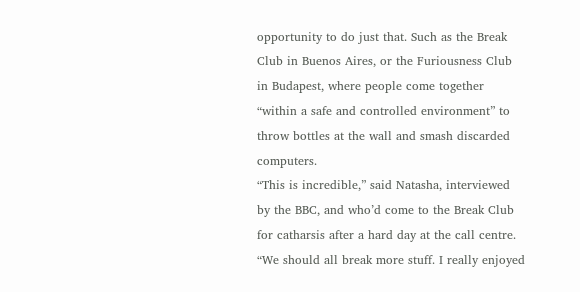opportunity to do just that. Such as the Break Club in Buenos Aires, or the Furiousness Club in Budapest, where people come together “within a safe and controlled environment” to throw bottles at the wall and smash discarded computers.
“This is incredible,” said Natasha, interviewed by the BBC, and who’d come to the Break Club for catharsis after a hard day at the call centre. “We should all break more stuff. I really enjoyed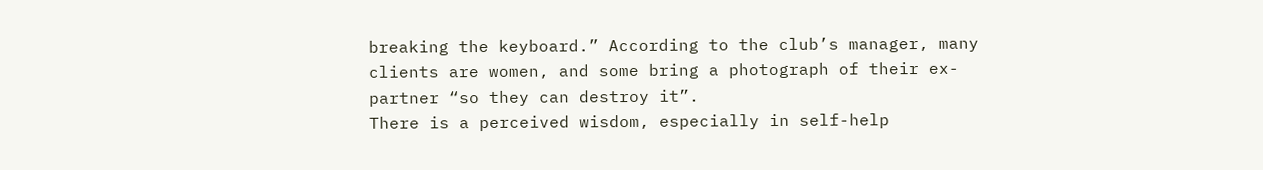breaking the keyboard.” According to the club’s manager, many clients are women, and some bring a photograph of their ex-partner “so they can destroy it”.
There is a perceived wisdom, especially in self-help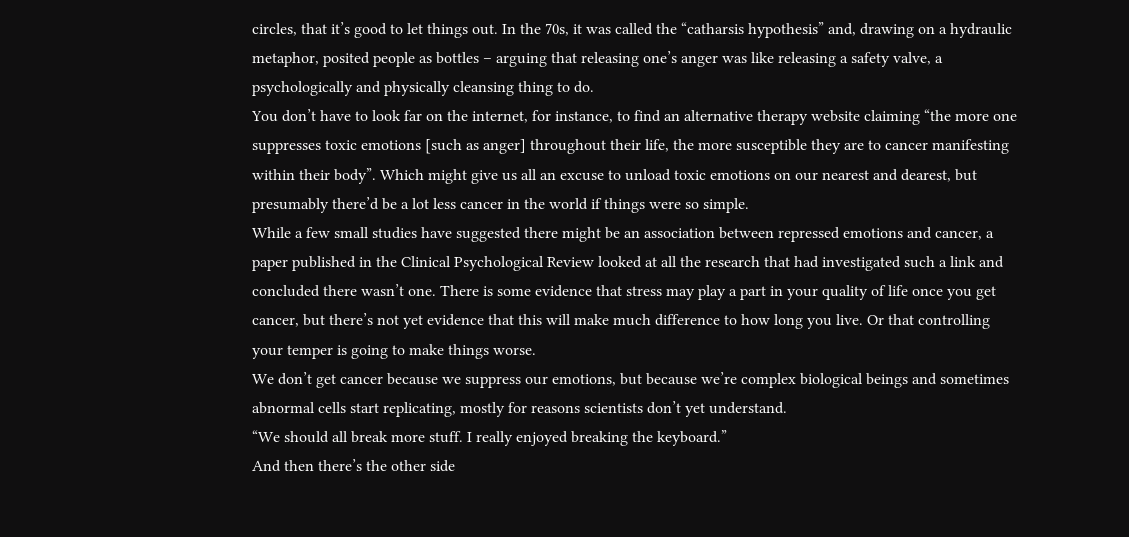circles, that it’s good to let things out. In the 70s, it was called the “catharsis hypothesis” and, drawing on a hydraulic metaphor, posited people as bottles – arguing that releasing one’s anger was like releasing a safety valve, a psychologically and physically cleansing thing to do.
You don’t have to look far on the internet, for instance, to find an alternative therapy website claiming “the more one suppresses toxic emotions [such as anger] throughout their life, the more susceptible they are to cancer manifesting within their body”. Which might give us all an excuse to unload toxic emotions on our nearest and dearest, but presumably there’d be a lot less cancer in the world if things were so simple.
While a few small studies have suggested there might be an association between repressed emotions and cancer, a paper published in the Clinical Psychological Review looked at all the research that had investigated such a link and concluded there wasn’t one. There is some evidence that stress may play a part in your quality of life once you get cancer, but there’s not yet evidence that this will make much difference to how long you live. Or that controlling your temper is going to make things worse.
We don’t get cancer because we suppress our emotions, but because we’re complex biological beings and sometimes abnormal cells start replicating, mostly for reasons scientists don’t yet understand.
“We should all break more stuff. I really enjoyed breaking the keyboard.”
And then there’s the other side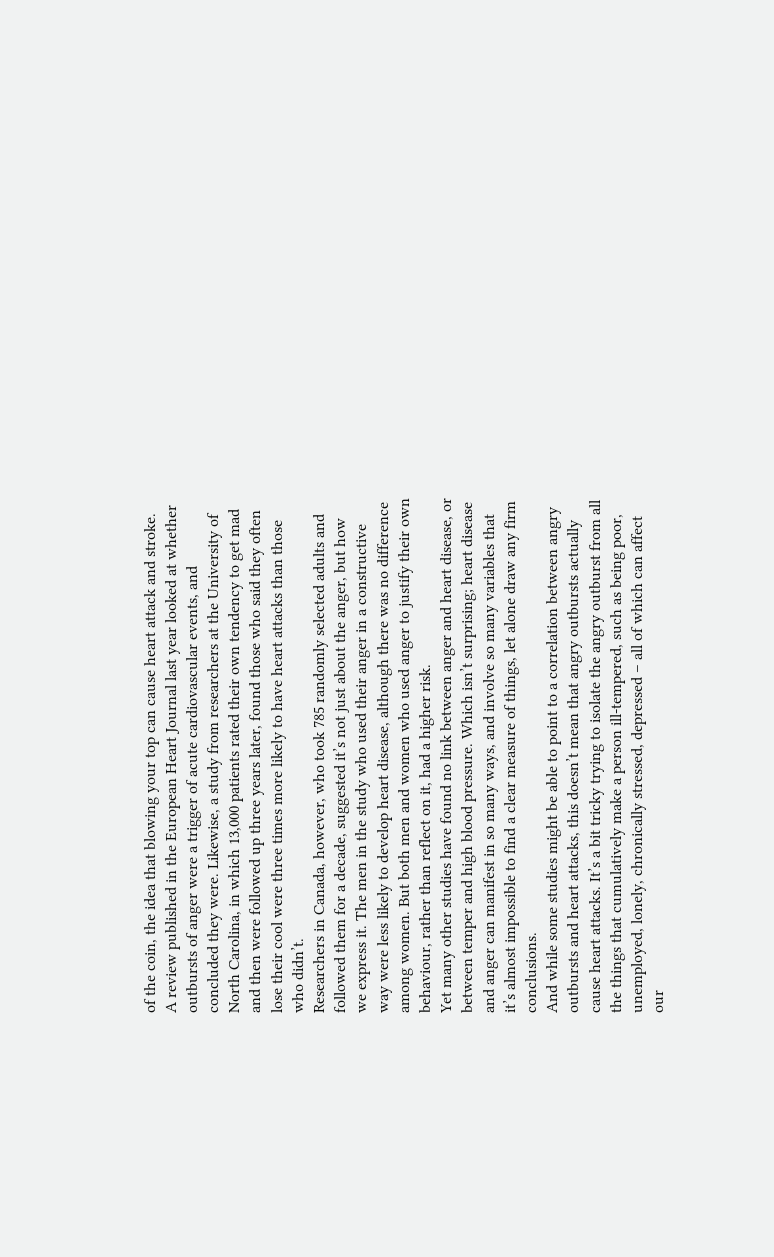of the coin, the idea that blowing your top can cause heart attack and stroke.
A review published in the European Heart Journal last year looked at whether outbursts of anger were a trigger of acute cardiovascular events, and concluded they were. Likewise, a study from researchers at the University of North Carolina, in which 13,000 patients rated their own tendency to get mad and then were followed up three years later, found those who said they often lose their cool were three times more likely to have heart attacks than those who didn’t.
Researchers in Canada, however, who took 785 randomly selected adults and followed them for a decade, suggested it’s not just about the anger, but how we express it. The men in the study who used their anger in a constructive way were less likely to develop heart disease, although there was no difference among women. But both men and women who used anger to justify their own behaviour, rather than reflect on it, had a higher risk.
Yet many other studies have found no link between anger and heart disease, or between temper and high blood pressure. Which isn’t surprising; heart disease and anger can manifest in so many ways, and involve so many variables that it’s almost impossible to find a clear measure of things, let alone draw any firm conclusions.
And while some studies might be able to point to a correlation between angry outbursts and heart attacks, this doesn’t mean that angry outbursts actually cause heart attacks. It’s a bit tricky trying to isolate the angry outburst from all the things that cumulatively make a person ill-tempered, such as being poor, unemployed, lonely, chronically stressed, depressed – all of which can affect our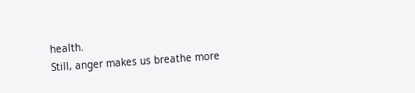health.
Still, anger makes us breathe more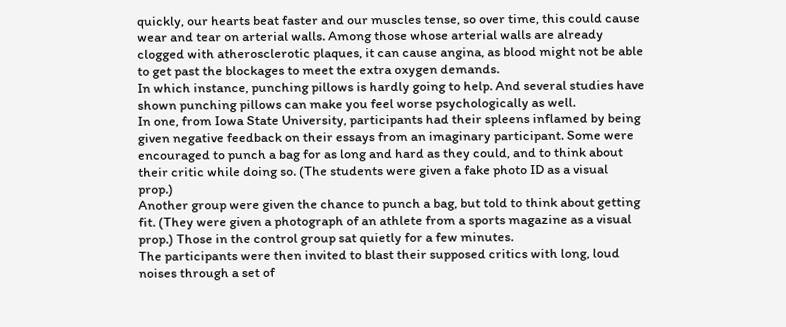quickly, our hearts beat faster and our muscles tense, so over time, this could cause wear and tear on arterial walls. Among those whose arterial walls are already clogged with atherosclerotic plaques, it can cause angina, as blood might not be able to get past the blockages to meet the extra oxygen demands.
In which instance, punching pillows is hardly going to help. And several studies have shown punching pillows can make you feel worse psychologically as well.
In one, from Iowa State University, participants had their spleens inflamed by being given negative feedback on their essays from an imaginary participant. Some were encouraged to punch a bag for as long and hard as they could, and to think about their critic while doing so. (The students were given a fake photo ID as a visual prop.)
Another group were given the chance to punch a bag, but told to think about getting fit. (They were given a photograph of an athlete from a sports magazine as a visual prop.) Those in the control group sat quietly for a few minutes.
The participants were then invited to blast their supposed critics with long, loud noises through a set of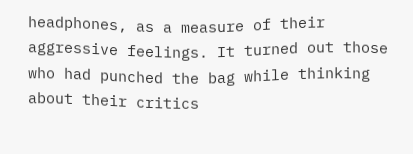headphones, as a measure of their aggressive feelings. It turned out those who had punched the bag while thinking about their critics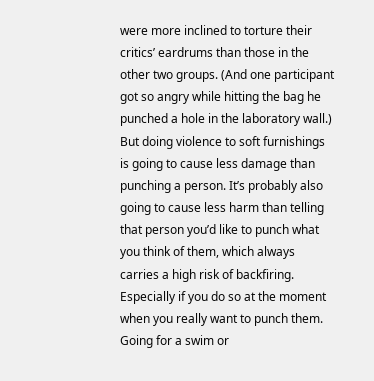were more inclined to torture their critics’ eardrums than those in the other two groups. (And one participant got so angry while hitting the bag he punched a hole in the laboratory wall.)
But doing violence to soft furnishings is going to cause less damage than punching a person. It’s probably also going to cause less harm than telling that person you’d like to punch what you think of them, which always carries a high risk of backfiring. Especially if you do so at the moment when you really want to punch them.
Going for a swim or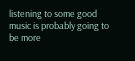listening to some good music is probably going to be more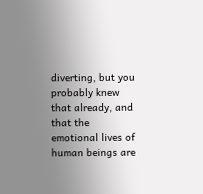diverting, but you probably knew that already, and that the emotional lives of human beings are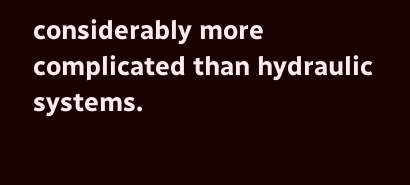considerably more complicated than hydraulic systems.